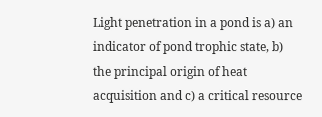Light penetration in a pond is a) an indicator of pond trophic state, b) the principal origin of heat acquisition and c) a critical resource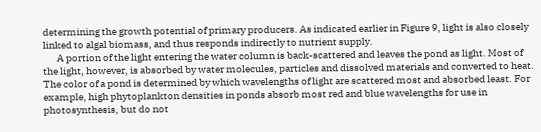determining the growth potential of primary producers. As indicated earlier in Figure 9, light is also closely linked to algal biomass, and thus responds indirectly to nutrient supply.
       A portion of the light entering the water column is back-scattered and leaves the pond as light. Most of the light, however, is absorbed by water molecules, particles and dissolved materials and converted to heat. The color of a pond is determined by which wavelengths of light are scattered most and absorbed least. For example, high phytoplankton densities in ponds absorb most red and blue wavelengths for use in photosynthesis, but do not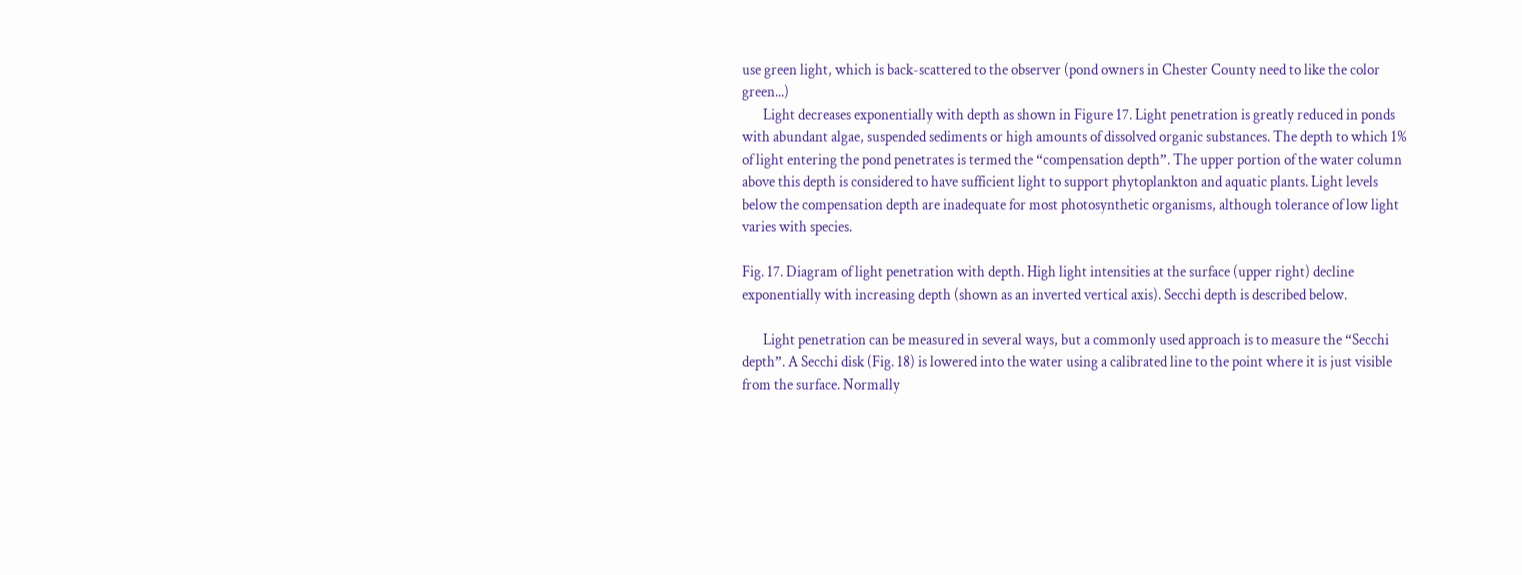use green light, which is back-scattered to the observer (pond owners in Chester County need to like the color green...)
       Light decreases exponentially with depth as shown in Figure 17. Light penetration is greatly reduced in ponds with abundant algae, suspended sediments or high amounts of dissolved organic substances. The depth to which 1% of light entering the pond penetrates is termed the “compensation depth”. The upper portion of the water column above this depth is considered to have sufficient light to support phytoplankton and aquatic plants. Light levels below the compensation depth are inadequate for most photosynthetic organisms, although tolerance of low light varies with species.

Fig. 17. Diagram of light penetration with depth. High light intensities at the surface (upper right) decline exponentially with increasing depth (shown as an inverted vertical axis). Secchi depth is described below.

       Light penetration can be measured in several ways, but a commonly used approach is to measure the “Secchi depth”. A Secchi disk (Fig. 18) is lowered into the water using a calibrated line to the point where it is just visible from the surface. Normally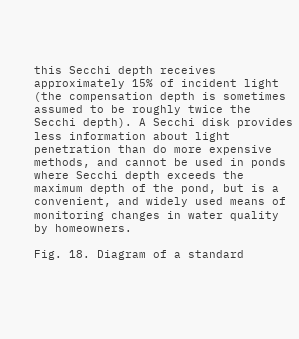this Secchi depth receives approximately 15% of incident light (the compensation depth is sometimes assumed to be roughly twice the Secchi depth). A Secchi disk provides less information about light penetration than do more expensive methods, and cannot be used in ponds where Secchi depth exceeds the maximum depth of the pond, but is a convenient, and widely used means of monitoring changes in water quality by homeowners.

Fig. 18. Diagram of a standard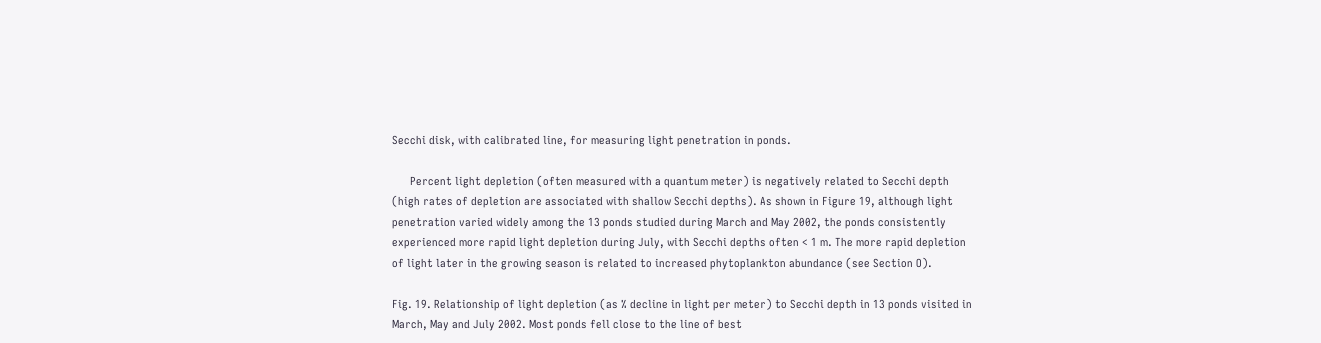Secchi disk, with calibrated line, for measuring light penetration in ponds.

      Percent light depletion (often measured with a quantum meter) is negatively related to Secchi depth (high rates of depletion are associated with shallow Secchi depths). As shown in Figure 19, although light penetration varied widely among the 13 ponds studied during March and May 2002, the ponds consistently experienced more rapid light depletion during July, with Secchi depths often < 1 m. The more rapid depletion of light later in the growing season is related to increased phytoplankton abundance (see Section O).

Fig. 19. Relationship of light depletion (as % decline in light per meter) to Secchi depth in 13 ponds visited in March, May and July 2002. Most ponds fell close to the line of best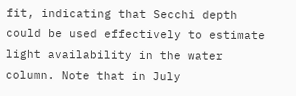fit, indicating that Secchi depth could be used effectively to estimate light availability in the water column. Note that in July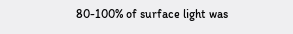80-100% of surface light was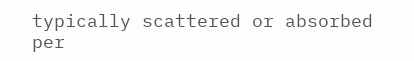typically scattered or absorbed per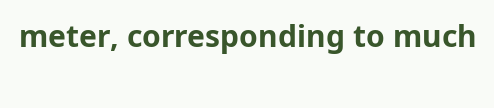meter, corresponding to much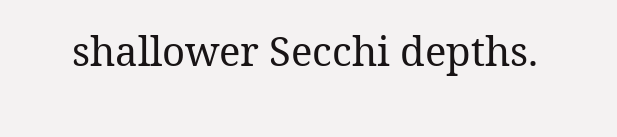shallower Secchi depths.